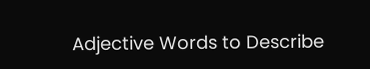Adjective Words to Describe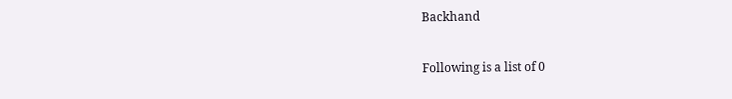Backhand

Following is a list of 0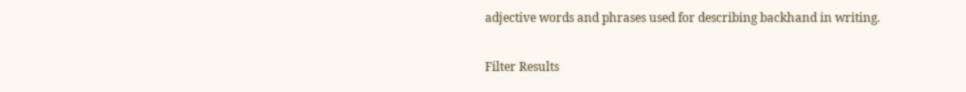adjective words and phrases used for describing backhand in writing.

Filter Results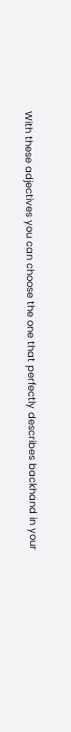With these adjectives you can choose the one that perfectly describes backhand in your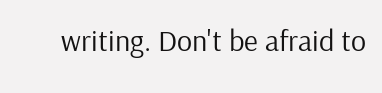writing. Don't be afraid to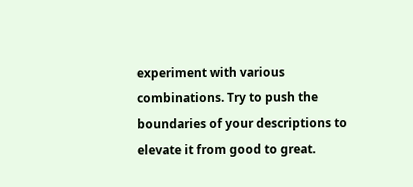experiment with various combinations. Try to push the boundaries of your descriptions to elevate it from good to great.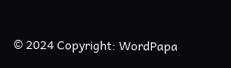© 2024 Copyright: WordPapa